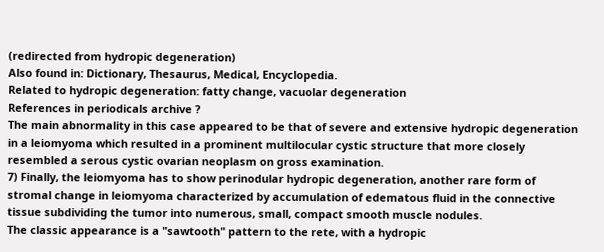(redirected from hydropic degeneration)
Also found in: Dictionary, Thesaurus, Medical, Encyclopedia.
Related to hydropic degeneration: fatty change, vacuolar degeneration
References in periodicals archive ?
The main abnormality in this case appeared to be that of severe and extensive hydropic degeneration in a leiomyoma which resulted in a prominent multilocular cystic structure that more closely resembled a serous cystic ovarian neoplasm on gross examination.
7) Finally, the leiomyoma has to show perinodular hydropic degeneration, another rare form of stromal change in leiomyoma characterized by accumulation of edematous fluid in the connective tissue subdividing the tumor into numerous, small, compact smooth muscle nodules.
The classic appearance is a "sawtooth" pattern to the rete, with a hydropic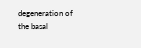degeneration of the basal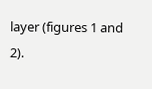layer (figures 1 and 2).